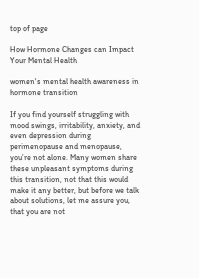top of page

How Hormone Changes can Impact Your Mental Health

women's mental health awareness in hormone transition

If you find yourself struggling with mood swings, irritability, anxiety, and even depression during perimenopause and menopause, you’re not alone. Many women share these unpleasant symptoms during this transition, not that this would make it any better, but before we talk about solutions, let me assure you, that you are not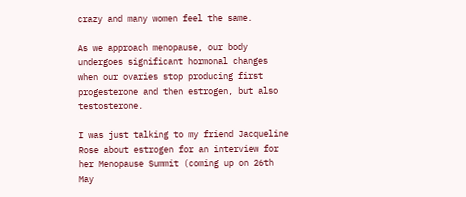crazy and many women feel the same.

As we approach menopause, our body undergoes significant hormonal changes when our ovaries stop producing first progesterone and then estrogen, but also testosterone.

I was just talking to my friend Jacqueline Rose about estrogen for an interview for her Menopause Summit (coming up on 26th May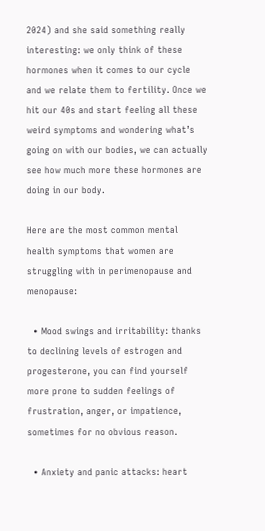2024) and she said something really interesting: we only think of these hormones when it comes to our cycle and we relate them to fertility. Once we hit our 40s and start feeling all these weird symptoms and wondering what’s going on with our bodies, we can actually see how much more these hormones are doing in our body.

Here are the most common mental health symptoms that women are struggling with in perimenopause and menopause:

  • Mood swings and irritability: thanks to declining levels of estrogen and progesterone, you can find yourself more prone to sudden feelings of frustration, anger, or impatience, sometimes for no obvious reason.

  • Anxiety and panic attacks: heart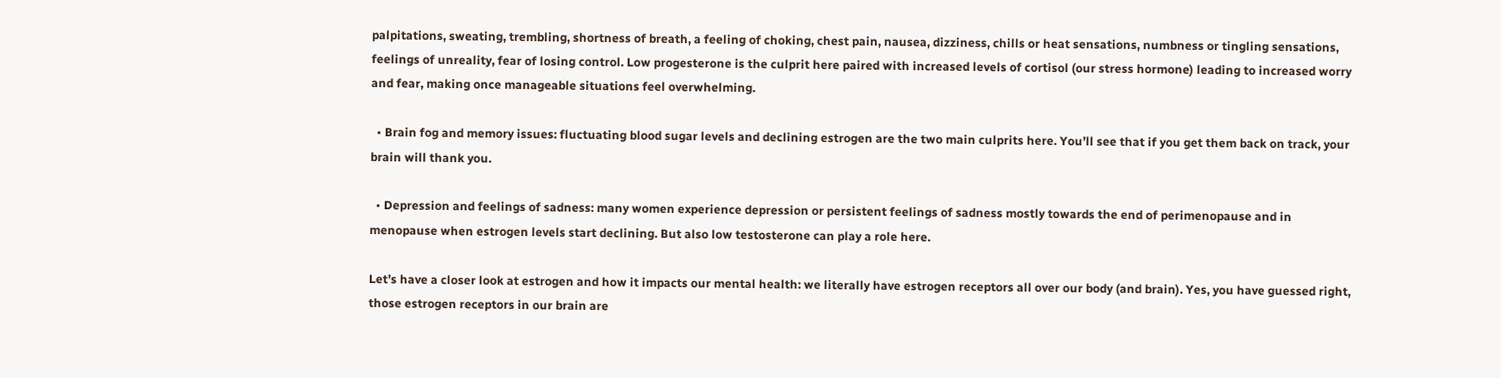palpitations, sweating, trembling, shortness of breath, a feeling of choking, chest pain, nausea, dizziness, chills or heat sensations, numbness or tingling sensations, feelings of unreality, fear of losing control. Low progesterone is the culprit here paired with increased levels of cortisol (our stress hormone) leading to increased worry and fear, making once manageable situations feel overwhelming.

  • Brain fog and memory issues: fluctuating blood sugar levels and declining estrogen are the two main culprits here. You’ll see that if you get them back on track, your brain will thank you.

  • Depression and feelings of sadness: many women experience depression or persistent feelings of sadness mostly towards the end of perimenopause and in menopause when estrogen levels start declining. But also low testosterone can play a role here.

Let’s have a closer look at estrogen and how it impacts our mental health: we literally have estrogen receptors all over our body (and brain). Yes, you have guessed right, those estrogen receptors in our brain are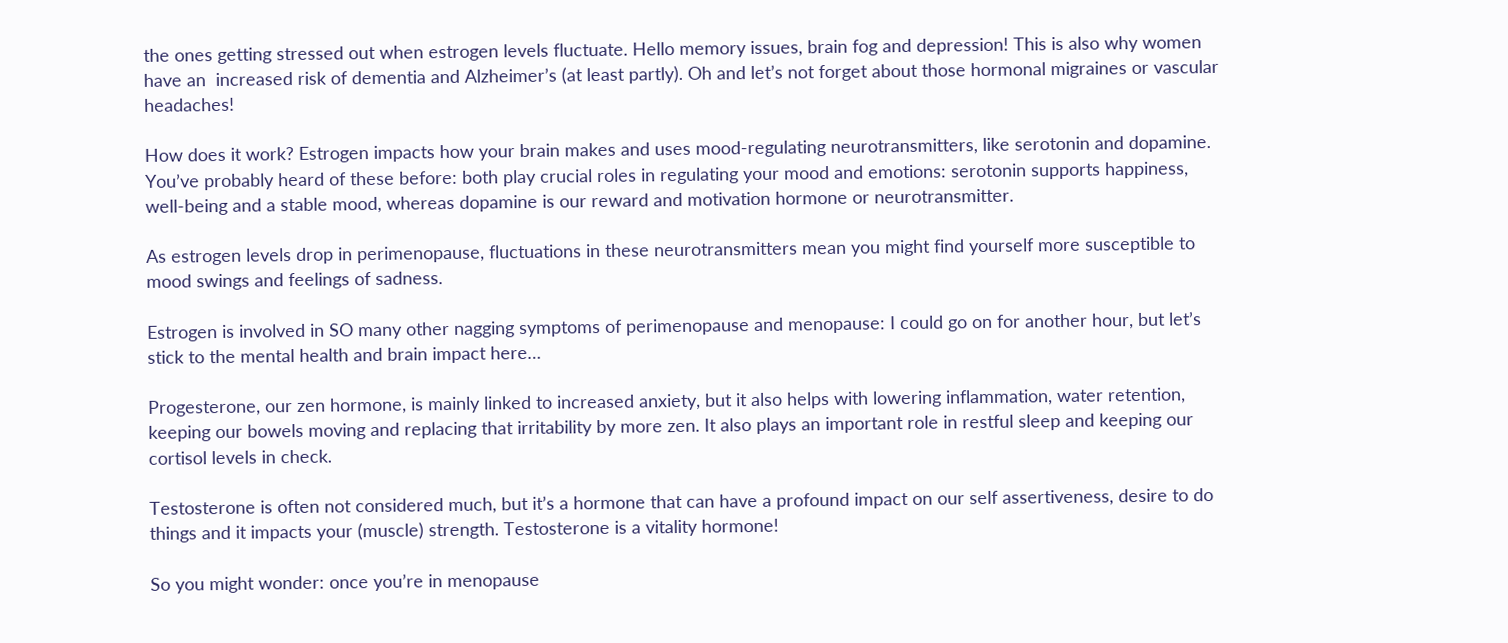the ones getting stressed out when estrogen levels fluctuate. Hello memory issues, brain fog and depression! This is also why women have an  increased risk of dementia and Alzheimer’s (at least partly). Oh and let’s not forget about those hormonal migraines or vascular headaches!

How does it work? Estrogen impacts how your brain makes and uses mood-regulating neurotransmitters, like serotonin and dopamine. You’ve probably heard of these before: both play crucial roles in regulating your mood and emotions: serotonin supports happiness, well-being and a stable mood, whereas dopamine is our reward and motivation hormone or neurotransmitter.

As estrogen levels drop in perimenopause, fluctuations in these neurotransmitters mean you might find yourself more susceptible to mood swings and feelings of sadness.

Estrogen is involved in SO many other nagging symptoms of perimenopause and menopause: I could go on for another hour, but let’s stick to the mental health and brain impact here…

Progesterone, our zen hormone, is mainly linked to increased anxiety, but it also helps with lowering inflammation, water retention, keeping our bowels moving and replacing that irritability by more zen. It also plays an important role in restful sleep and keeping our cortisol levels in check.

Testosterone is often not considered much, but it’s a hormone that can have a profound impact on our self assertiveness, desire to do things and it impacts your (muscle) strength. Testosterone is a vitality hormone!

So you might wonder: once you’re in menopause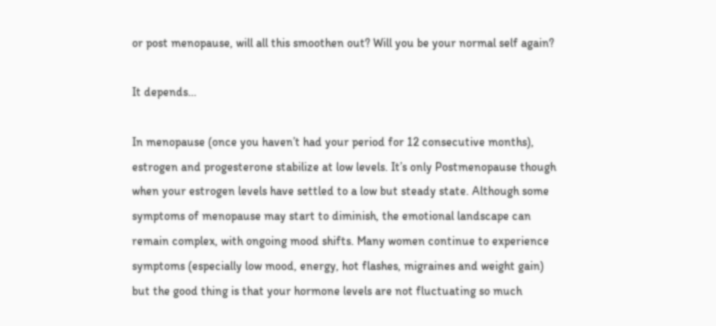or post menopause, will all this smoothen out? Will you be your normal self again?

It depends…

In menopause (once you haven’t had your period for 12 consecutive months), estrogen and progesterone stabilize at low levels. It’s only Postmenopause though when your estrogen levels have settled to a low but steady state. Although some symptoms of menopause may start to diminish, the emotional landscape can remain complex, with ongoing mood shifts. Many women continue to experience symptoms (especially low mood, energy, hot flashes, migraines and weight gain) but the good thing is that your hormone levels are not fluctuating so much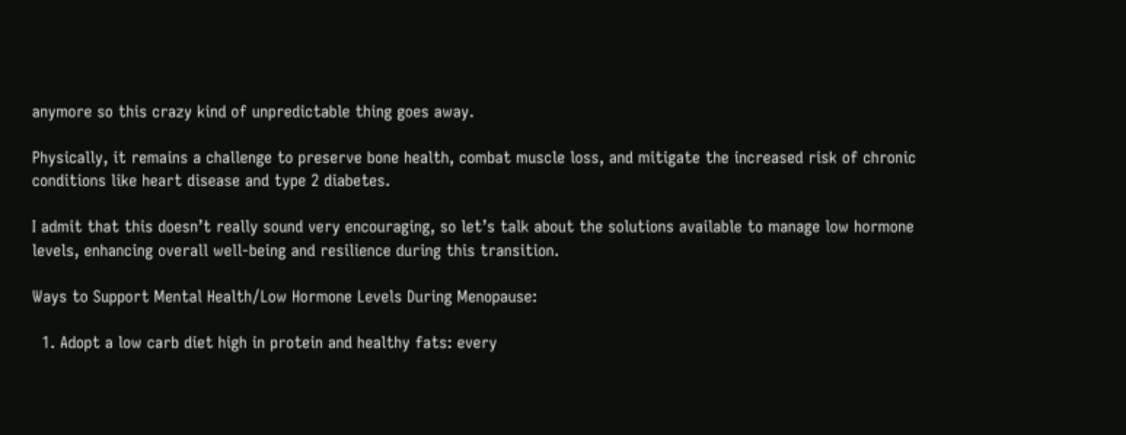anymore so this crazy kind of unpredictable thing goes away.

Physically, it remains a challenge to preserve bone health, combat muscle loss, and mitigate the increased risk of chronic conditions like heart disease and type 2 diabetes.

I admit that this doesn’t really sound very encouraging, so let’s talk about the solutions available to manage low hormone levels, enhancing overall well-being and resilience during this transition.

Ways to Support Mental Health/Low Hormone Levels During Menopause:

  1. Adopt a low carb diet high in protein and healthy fats: every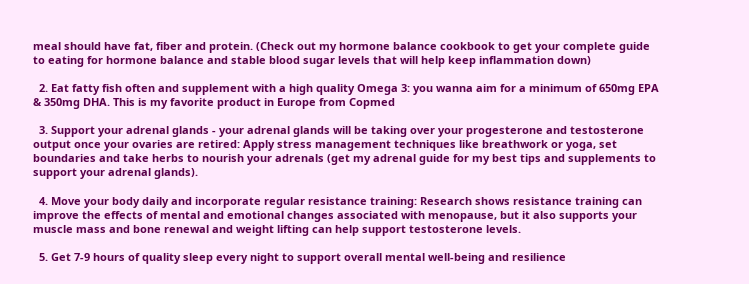meal should have fat, fiber and protein. (Check out my hormone balance cookbook to get your complete guide to eating for hormone balance and stable blood sugar levels that will help keep inflammation down)

  2. Eat fatty fish often and supplement with a high quality Omega 3: you wanna aim for a minimum of 650mg EPA & 350mg DHA. This is my favorite product in Europe from Copmed

  3. Support your adrenal glands - your adrenal glands will be taking over your progesterone and testosterone output once your ovaries are retired: Apply stress management techniques like breathwork or yoga, set boundaries and take herbs to nourish your adrenals (get my adrenal guide for my best tips and supplements to support your adrenal glands).

  4. Move your body daily and incorporate regular resistance training: Research shows resistance training can improve the effects of mental and emotional changes associated with menopause, but it also supports your muscle mass and bone renewal and weight lifting can help support testosterone levels.

  5. Get 7-9 hours of quality sleep every night to support overall mental well-being and resilience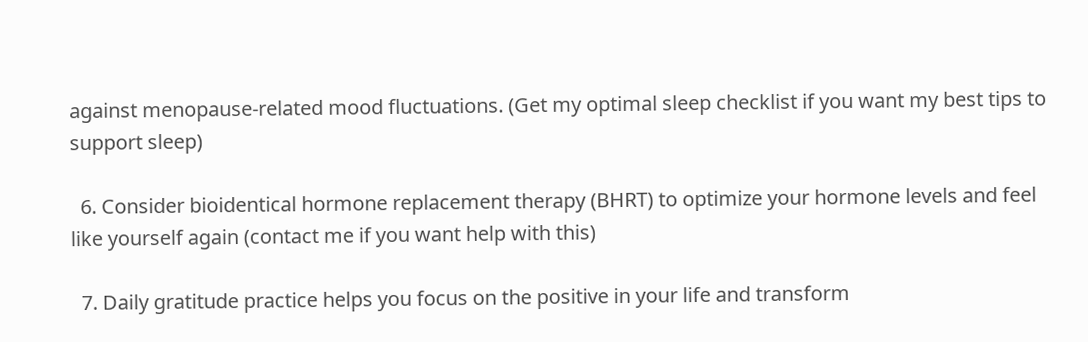against menopause-related mood fluctuations. (Get my optimal sleep checklist if you want my best tips to support sleep)

  6. Consider bioidentical hormone replacement therapy (BHRT) to optimize your hormone levels and feel like yourself again (contact me if you want help with this)

  7. Daily gratitude practice helps you focus on the positive in your life and transform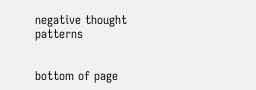negative thought patterns


bottom of page